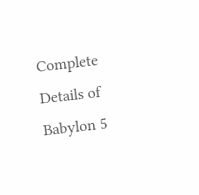Complete Details of Babylon 5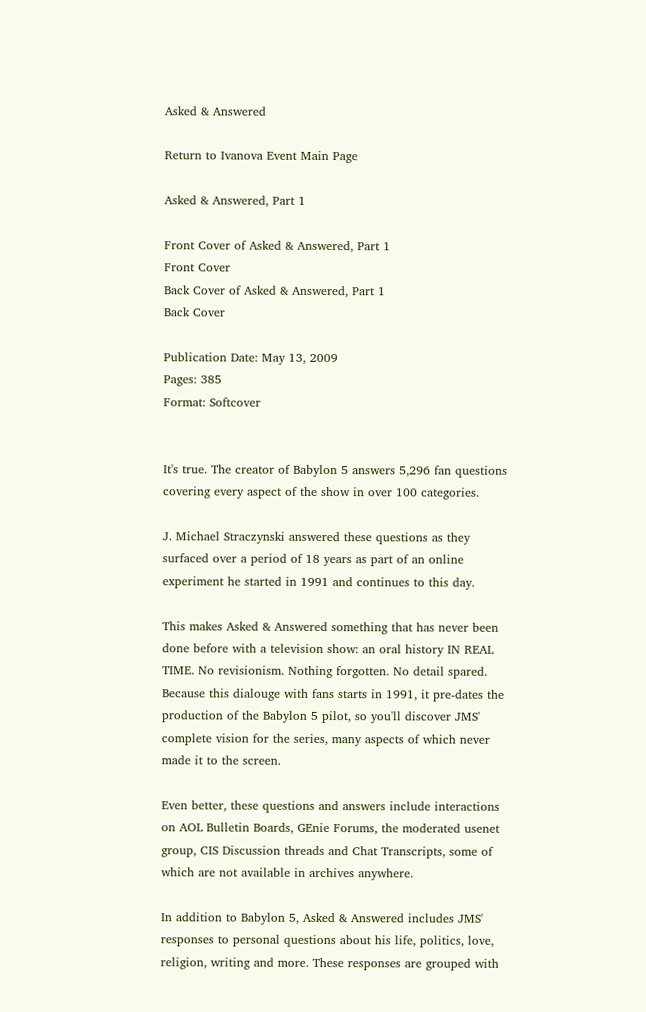Asked & Answered

Return to Ivanova Event Main Page

Asked & Answered, Part 1

Front Cover of Asked & Answered, Part 1
Front Cover
Back Cover of Asked & Answered, Part 1
Back Cover

Publication Date: May 13, 2009
Pages: 385
Format: Softcover


It's true. The creator of Babylon 5 answers 5,296 fan questions covering every aspect of the show in over 100 categories.

J. Michael Straczynski answered these questions as they surfaced over a period of 18 years as part of an online experiment he started in 1991 and continues to this day.

This makes Asked & Answered something that has never been done before with a television show: an oral history IN REAL TIME. No revisionism. Nothing forgotten. No detail spared. Because this dialouge with fans starts in 1991, it pre-dates the production of the Babylon 5 pilot, so you'll discover JMS' complete vision for the series, many aspects of which never made it to the screen.

Even better, these questions and answers include interactions on AOL Bulletin Boards, GEnie Forums, the moderated usenet group, CIS Discussion threads and Chat Transcripts, some of which are not available in archives anywhere.

In addition to Babylon 5, Asked & Answered includes JMS' responses to personal questions about his life, politics, love, religion, writing and more. These responses are grouped with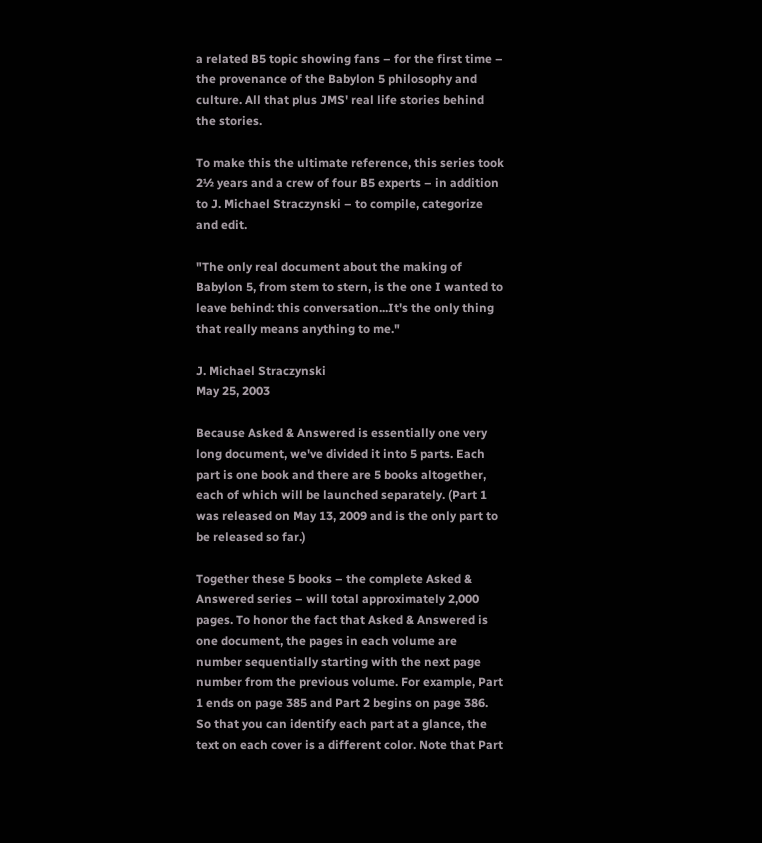a related B5 topic showing fans – for the first time – the provenance of the Babylon 5 philosophy and culture. All that plus JMS' real life stories behind the stories.

To make this the ultimate reference, this series took 2½ years and a crew of four B5 experts – in addition to J. Michael Straczynski – to compile, categorize and edit.

"The only real document about the making of Babylon 5, from stem to stern, is the one I wanted to leave behind: this conversation...It's the only thing that really means anything to me."

J. Michael Straczynski
May 25, 2003

Because Asked & Answered is essentially one very long document, we've divided it into 5 parts. Each part is one book and there are 5 books altogether, each of which will be launched separately. (Part 1 was released on May 13, 2009 and is the only part to be released so far.)

Together these 5 books – the complete Asked & Answered series – will total approximately 2,000 pages. To honor the fact that Asked & Answered is one document, the pages in each volume are number sequentially starting with the next page number from the previous volume. For example, Part 1 ends on page 385 and Part 2 begins on page 386. So that you can identify each part at a glance, the text on each cover is a different color. Note that Part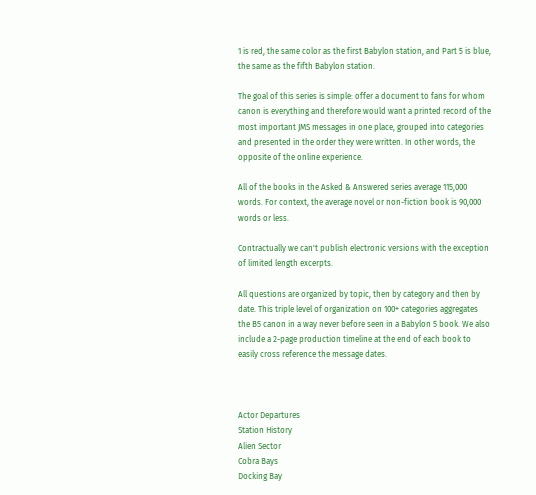1 is red, the same color as the first Babylon station, and Part 5 is blue, the same as the fifth Babylon station.

The goal of this series is simple: offer a document to fans for whom canon is everything and therefore would want a printed record of the most important JMS messages in one place, grouped into categories and presented in the order they were written. In other words, the opposite of the online experience.

All of the books in the Asked & Answered series average 115,000 words. For context, the average novel or non-fiction book is 90,000 words or less.

Contractually we can't publish electronic versions with the exception of limited length excerpts.

All questions are organized by topic, then by category and then by date. This triple level of organization on 100+ categories aggregates the B5 canon in a way never before seen in a Babylon 5 book. We also include a 2-page production timeline at the end of each book to easily cross reference the message dates.



Actor Departures
Station History
Alien Sector
Cobra Bays
Docking Bay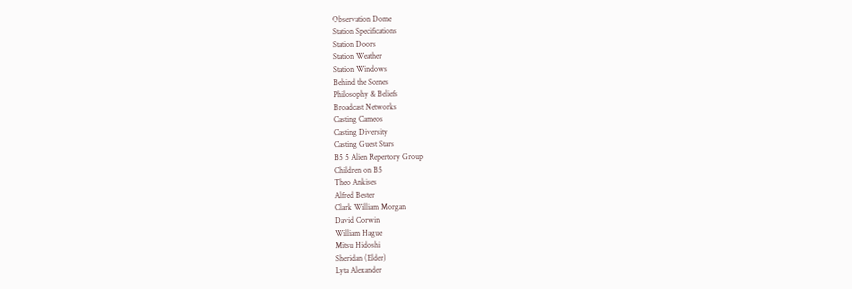Observation Dome
Station Specifications
Station Doors
Station Weather
Station Windows
Behind the Scenes
Philosophy & Beliefs
Broadcast Networks
Casting Cameos
Casting Diversity
Casting Guest Stars
B5 5 Alien Repertory Group
Children on B5
Theo Ankises
Alfred Bester
Clark William Morgan
David Corwin
William Hague
Mitsu Hidoshi
Sheridan (Elder)
Lyta Alexander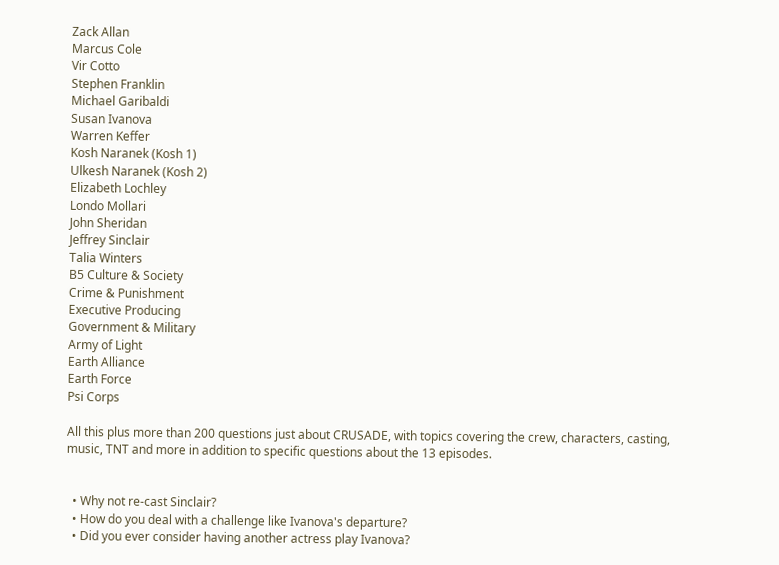Zack Allan
Marcus Cole
Vir Cotto
Stephen Franklin
Michael Garibaldi
Susan Ivanova
Warren Keffer
Kosh Naranek (Kosh 1)
Ulkesh Naranek (Kosh 2)
Elizabeth Lochley
Londo Mollari
John Sheridan
Jeffrey Sinclair
Talia Winters
B5 Culture & Society
Crime & Punishment
Executive Producing
Government & Military
Army of Light
Earth Alliance
Earth Force
Psi Corps

All this plus more than 200 questions just about CRUSADE, with topics covering the crew, characters, casting, music, TNT and more in addition to specific questions about the 13 episodes.


  • Why not re-cast Sinclair?
  • How do you deal with a challenge like Ivanova's departure?
  • Did you ever consider having another actress play Ivanova?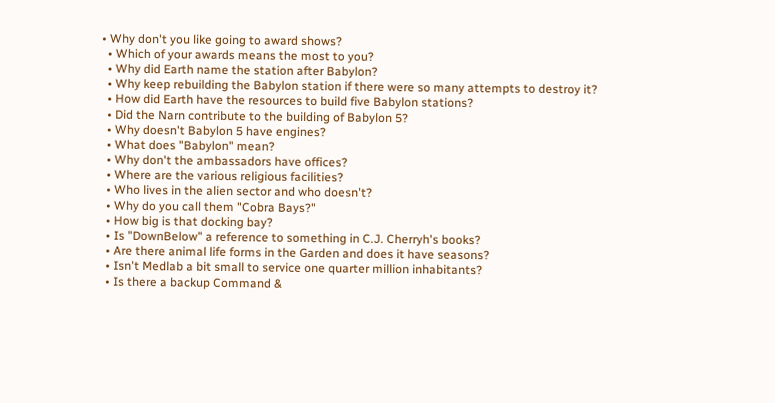• Why don't you like going to award shows?
  • Which of your awards means the most to you?
  • Why did Earth name the station after Babylon?
  • Why keep rebuilding the Babylon station if there were so many attempts to destroy it?
  • How did Earth have the resources to build five Babylon stations?
  • Did the Narn contribute to the building of Babylon 5?
  • Why doesn't Babylon 5 have engines?
  • What does "Babylon" mean?
  • Why don't the ambassadors have offices?
  • Where are the various religious facilities?
  • Who lives in the alien sector and who doesn't?
  • Why do you call them "Cobra Bays?"
  • How big is that docking bay?
  • Is "DownBelow" a reference to something in C.J. Cherryh's books?
  • Are there animal life forms in the Garden and does it have seasons?
  • Isn't Medlab a bit small to service one quarter million inhabitants?
  • Is there a backup Command &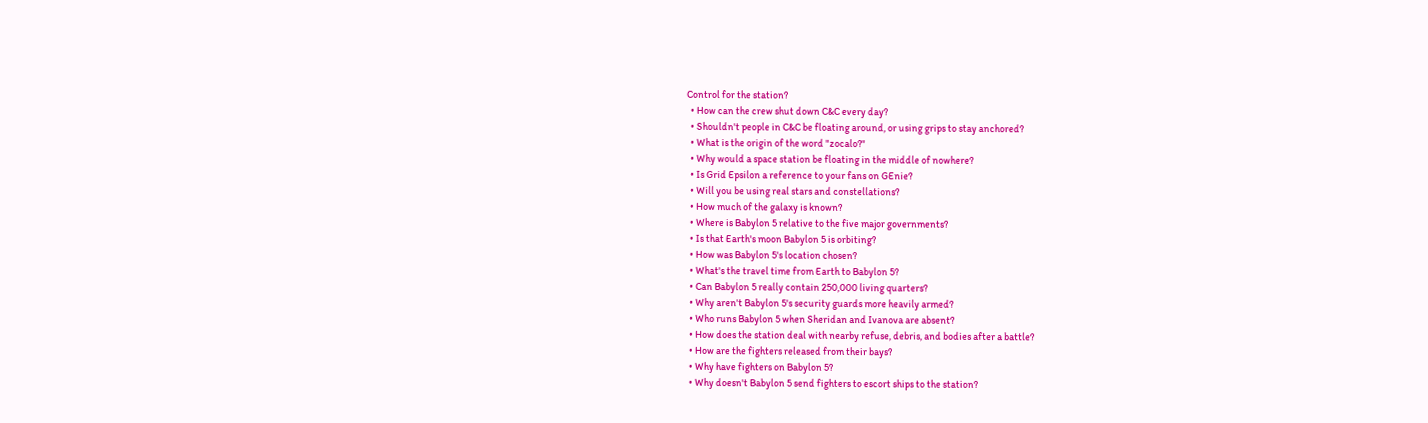Control for the station?
  • How can the crew shut down C&C every day?
  • Shouldn't people in C&C be floating around, or using grips to stay anchored?
  • What is the origin of the word "zocalo?"
  • Why would a space station be floating in the middle of nowhere?
  • Is Grid Epsilon a reference to your fans on GEnie?
  • Will you be using real stars and constellations?
  • How much of the galaxy is known?
  • Where is Babylon 5 relative to the five major governments?
  • Is that Earth's moon Babylon 5 is orbiting?
  • How was Babylon 5's location chosen?
  • What's the travel time from Earth to Babylon 5?
  • Can Babylon 5 really contain 250,000 living quarters?
  • Why aren't Babylon 5's security guards more heavily armed?
  • Who runs Babylon 5 when Sheridan and Ivanova are absent?
  • How does the station deal with nearby refuse, debris, and bodies after a battle?
  • How are the fighters released from their bays?
  • Why have fighters on Babylon 5?
  • Why doesn't Babylon 5 send fighters to escort ships to the station?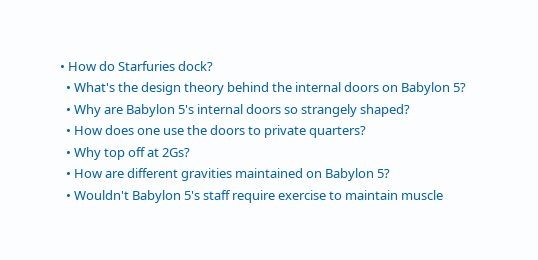• How do Starfuries dock?
  • What's the design theory behind the internal doors on Babylon 5?
  • Why are Babylon 5's internal doors so strangely shaped?
  • How does one use the doors to private quarters?
  • Why top off at 2Gs?
  • How are different gravities maintained on Babylon 5?
  • Wouldn't Babylon 5's staff require exercise to maintain muscle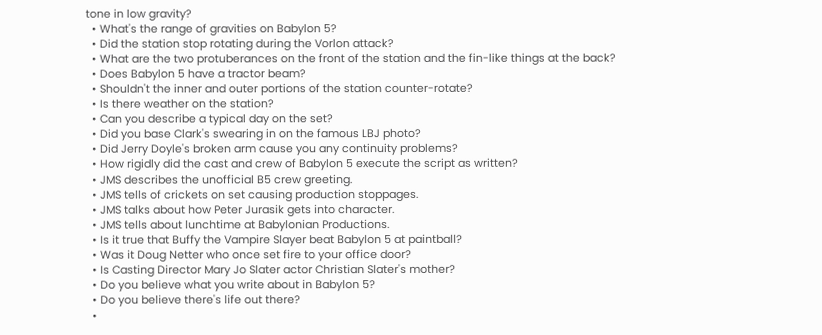tone in low gravity?
  • What's the range of gravities on Babylon 5?
  • Did the station stop rotating during the Vorlon attack?
  • What are the two protuberances on the front of the station and the fin-like things at the back?
  • Does Babylon 5 have a tractor beam?
  • Shouldn't the inner and outer portions of the station counter-rotate?
  • Is there weather on the station?
  • Can you describe a typical day on the set?
  • Did you base Clark's swearing in on the famous LBJ photo?
  • Did Jerry Doyle's broken arm cause you any continuity problems?
  • How rigidly did the cast and crew of Babylon 5 execute the script as written?
  • JMS describes the unofficial B5 crew greeting.
  • JMS tells of crickets on set causing production stoppages.
  • JMS talks about how Peter Jurasik gets into character.
  • JMS tells about lunchtime at Babylonian Productions.
  • Is it true that Buffy the Vampire Slayer beat Babylon 5 at paintball?
  • Was it Doug Netter who once set fire to your office door?
  • Is Casting Director Mary Jo Slater actor Christian Slater's mother?
  • Do you believe what you write about in Babylon 5?
  • Do you believe there's life out there?
  •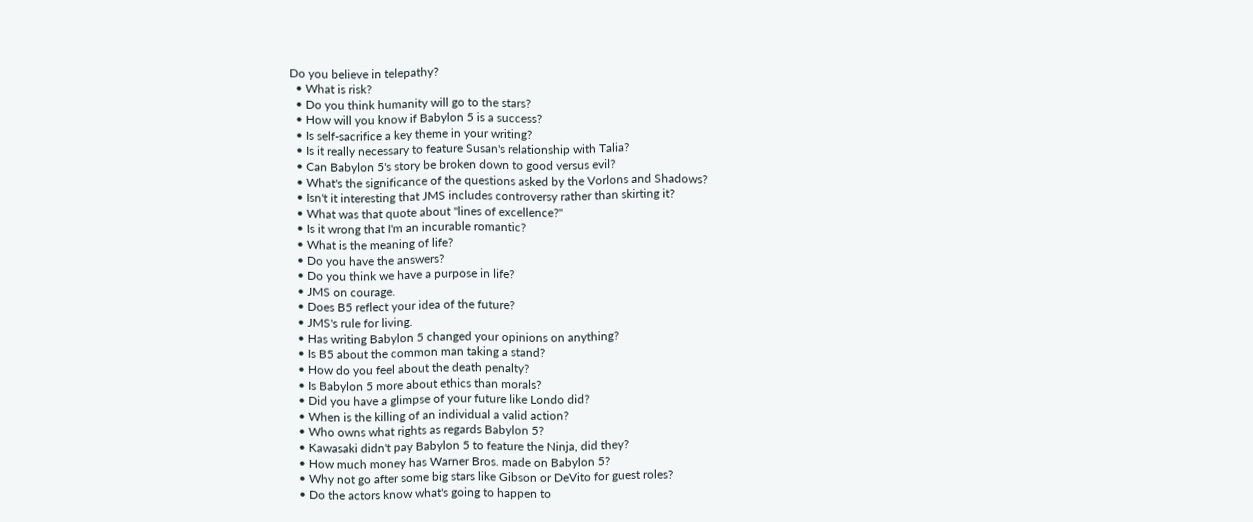Do you believe in telepathy?
  • What is risk?
  • Do you think humanity will go to the stars?
  • How will you know if Babylon 5 is a success?
  • Is self-sacrifice a key theme in your writing?
  • Is it really necessary to feature Susan's relationship with Talia?
  • Can Babylon 5's story be broken down to good versus evil?
  • What's the significance of the questions asked by the Vorlons and Shadows?
  • Isn't it interesting that JMS includes controversy rather than skirting it?
  • What was that quote about "lines of excellence?"
  • Is it wrong that I'm an incurable romantic?
  • What is the meaning of life?
  • Do you have the answers?
  • Do you think we have a purpose in life?
  • JMS on courage.
  • Does B5 reflect your idea of the future?
  • JMS's rule for living.
  • Has writing Babylon 5 changed your opinions on anything?
  • Is B5 about the common man taking a stand?
  • How do you feel about the death penalty?
  • Is Babylon 5 more about ethics than morals?
  • Did you have a glimpse of your future like Londo did?
  • When is the killing of an individual a valid action?
  • Who owns what rights as regards Babylon 5?
  • Kawasaki didn't pay Babylon 5 to feature the Ninja, did they?
  • How much money has Warner Bros. made on Babylon 5?
  • Why not go after some big stars like Gibson or DeVito for guest roles?
  • Do the actors know what's going to happen to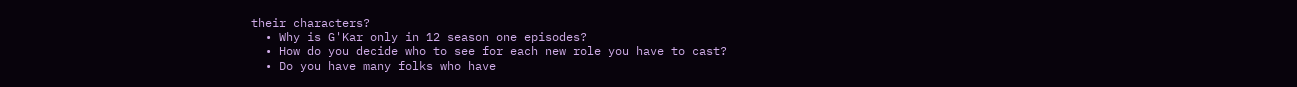their characters?
  • Why is G'Kar only in 12 season one episodes?
  • How do you decide who to see for each new role you have to cast?
  • Do you have many folks who have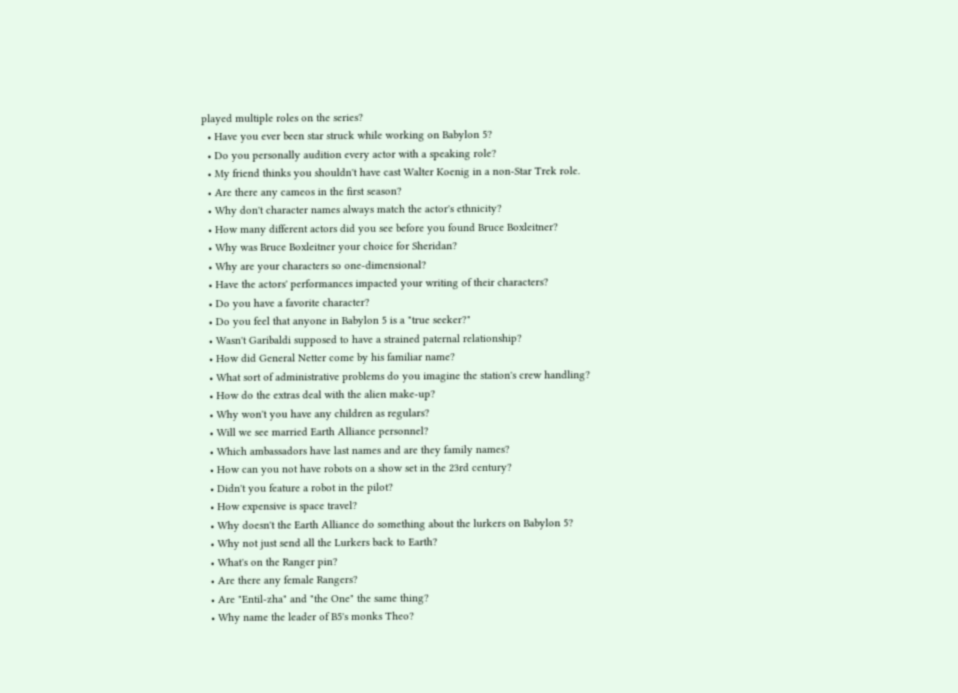played multiple roles on the series?
  • Have you ever been star struck while working on Babylon 5?
  • Do you personally audition every actor with a speaking role?
  • My friend thinks you shouldn't have cast Walter Koenig in a non-Star Trek role.
  • Are there any cameos in the first season?
  • Why don't character names always match the actor's ethnicity?
  • How many different actors did you see before you found Bruce Boxleitner?
  • Why was Bruce Boxleitner your choice for Sheridan?
  • Why are your characters so one-dimensional?
  • Have the actors' performances impacted your writing of their characters?
  • Do you have a favorite character?
  • Do you feel that anyone in Babylon 5 is a "true seeker?"
  • Wasn't Garibaldi supposed to have a strained paternal relationship?
  • How did General Netter come by his familiar name?
  • What sort of administrative problems do you imagine the station's crew handling?
  • How do the extras deal with the alien make-up?
  • Why won't you have any children as regulars?
  • Will we see married Earth Alliance personnel?
  • Which ambassadors have last names and are they family names?
  • How can you not have robots on a show set in the 23rd century?
  • Didn't you feature a robot in the pilot?
  • How expensive is space travel?
  • Why doesn't the Earth Alliance do something about the lurkers on Babylon 5?
  • Why not just send all the Lurkers back to Earth?
  • What's on the Ranger pin?
  • Are there any female Rangers?
  • Are "Entil-zha" and "the One" the same thing?
  • Why name the leader of B5's monks Theo?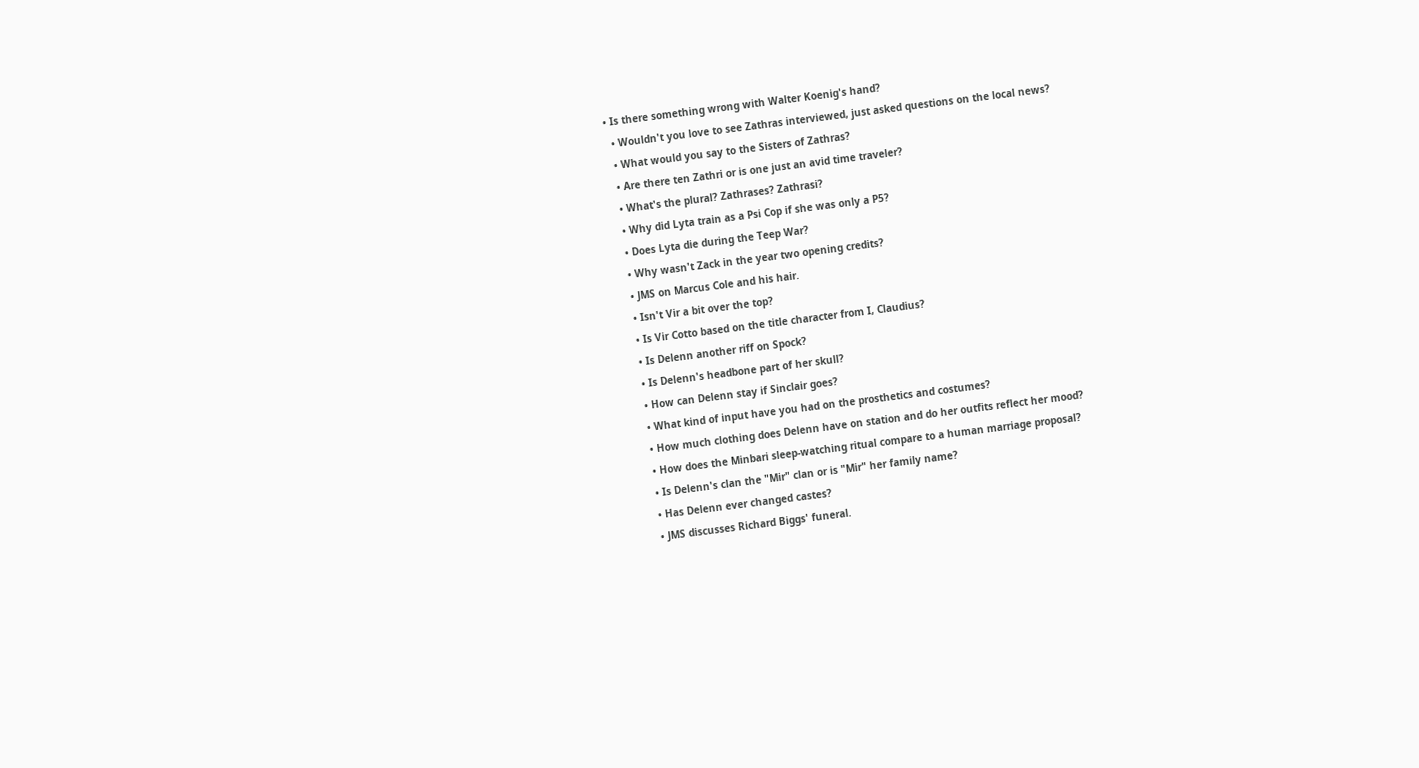• Is there something wrong with Walter Koenig's hand?
  • Wouldn't you love to see Zathras interviewed, just asked questions on the local news?
  • What would you say to the Sisters of Zathras?
  • Are there ten Zathri or is one just an avid time traveler?
  • What's the plural? Zathrases? Zathrasi?
  • Why did Lyta train as a Psi Cop if she was only a P5?
  • Does Lyta die during the Teep War?
  • Why wasn't Zack in the year two opening credits?
  • JMS on Marcus Cole and his hair.
  • Isn't Vir a bit over the top?
  • Is Vir Cotto based on the title character from I, Claudius?
  • Is Delenn another riff on Spock?
  • Is Delenn's headbone part of her skull?
  • How can Delenn stay if Sinclair goes?
  • What kind of input have you had on the prosthetics and costumes?
  • How much clothing does Delenn have on station and do her outfits reflect her mood?
  • How does the Minbari sleep-watching ritual compare to a human marriage proposal?
  • Is Delenn's clan the "Mir" clan or is "Mir" her family name?
  • Has Delenn ever changed castes?
  • JMS discusses Richard Biggs' funeral.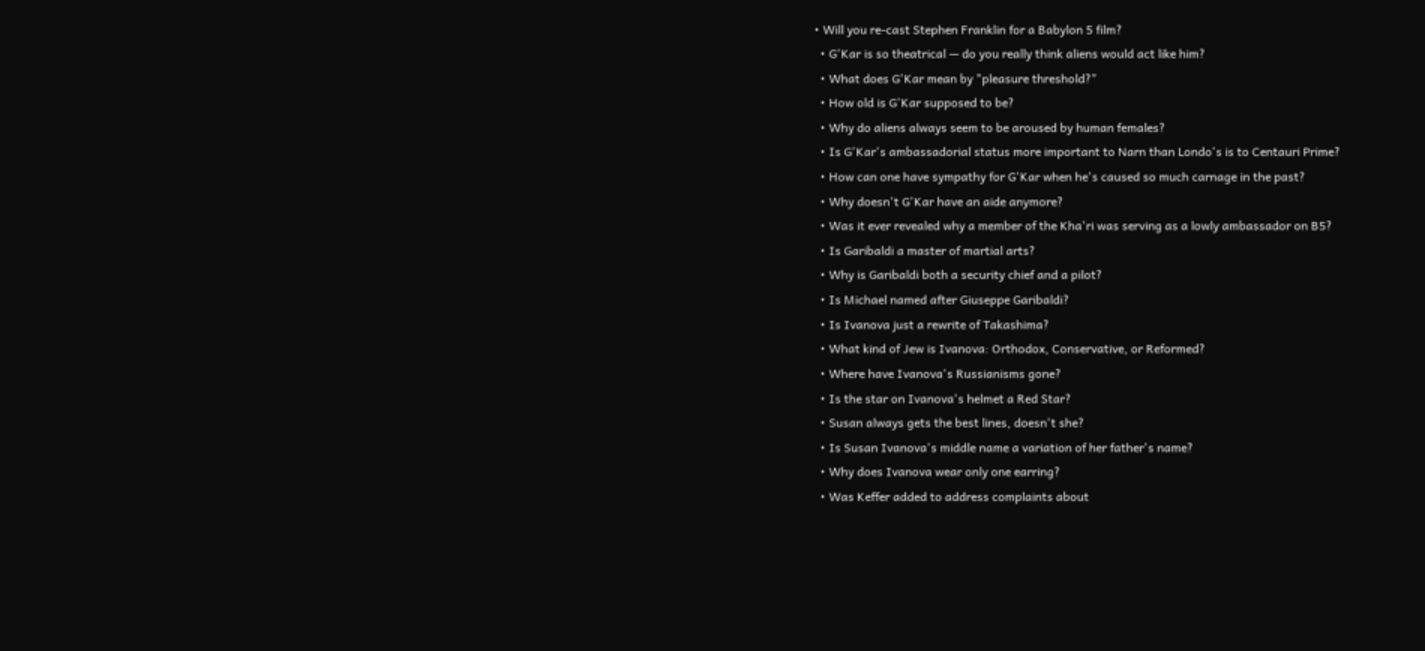• Will you re-cast Stephen Franklin for a Babylon 5 film?
  • G'Kar is so theatrical — do you really think aliens would act like him?
  • What does G'Kar mean by "pleasure threshold?"
  • How old is G'Kar supposed to be?
  • Why do aliens always seem to be aroused by human females?
  • Is G'Kar's ambassadorial status more important to Narn than Londo's is to Centauri Prime?
  • How can one have sympathy for G'Kar when he's caused so much carnage in the past?
  • Why doesn't G'Kar have an aide anymore?
  • Was it ever revealed why a member of the Kha'ri was serving as a lowly ambassador on B5?
  • Is Garibaldi a master of martial arts?
  • Why is Garibaldi both a security chief and a pilot?
  • Is Michael named after Giuseppe Garibaldi?
  • Is Ivanova just a rewrite of Takashima?
  • What kind of Jew is Ivanova: Orthodox, Conservative, or Reformed?
  • Where have Ivanova's Russianisms gone?
  • Is the star on Ivanova's helmet a Red Star?
  • Susan always gets the best lines, doesn't she?
  • Is Susan Ivanova's middle name a variation of her father's name?
  • Why does Ivanova wear only one earring?
  • Was Keffer added to address complaints about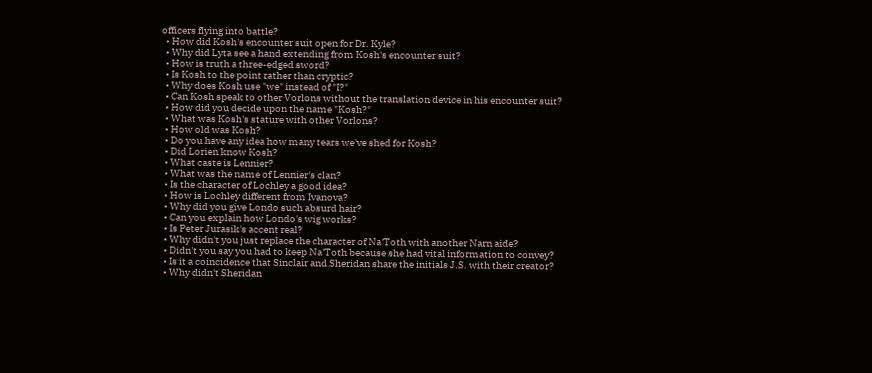officers flying into battle?
  • How did Kosh's encounter suit open for Dr. Kyle?
  • Why did Lyta see a hand extending from Kosh's encounter suit?
  • How is truth a three-edged sword?
  • Is Kosh to the point rather than cryptic?
  • Why does Kosh use "we" instead of "I?"
  • Can Kosh speak to other Vorlons without the translation device in his encounter suit?
  • How did you decide upon the name "Kosh?"
  • What was Kosh's stature with other Vorlons?
  • How old was Kosh?
  • Do you have any idea how many tears we've shed for Kosh?
  • Did Lorien know Kosh?
  • What caste is Lennier?
  • What was the name of Lennier's clan?
  • Is the character of Lochley a good idea?
  • How is Lochley different from Ivanova?
  • Why did you give Londo such absurd hair?
  • Can you explain how Londo's wig works?
  • Is Peter Jurasik's accent real?
  • Why didn't you just replace the character of Na'Toth with another Narn aide?
  • Didn't you say you had to keep Na'Toth because she had vital information to convey?
  • Is it a coincidence that Sinclair and Sheridan share the initials J.S. with their creator?
  • Why didn't Sheridan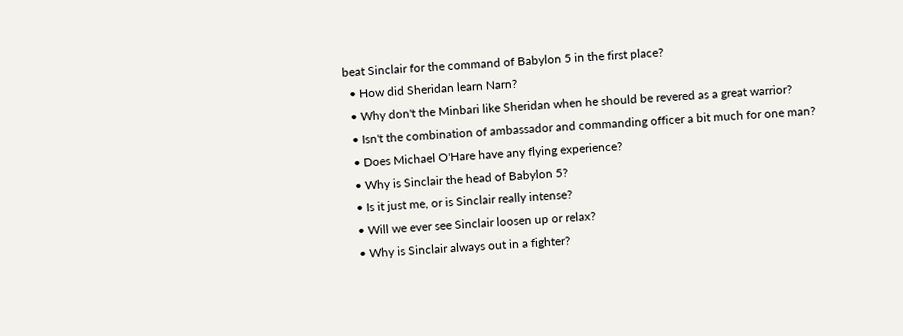beat Sinclair for the command of Babylon 5 in the first place?
  • How did Sheridan learn Narn?
  • Why don't the Minbari like Sheridan when he should be revered as a great warrior?
  • Isn't the combination of ambassador and commanding officer a bit much for one man?
  • Does Michael O'Hare have any flying experience?
  • Why is Sinclair the head of Babylon 5?
  • Is it just me, or is Sinclair really intense?
  • Will we ever see Sinclair loosen up or relax?
  • Why is Sinclair always out in a fighter?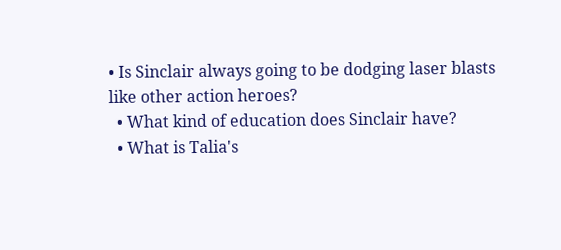• Is Sinclair always going to be dodging laser blasts like other action heroes?
  • What kind of education does Sinclair have?
  • What is Talia's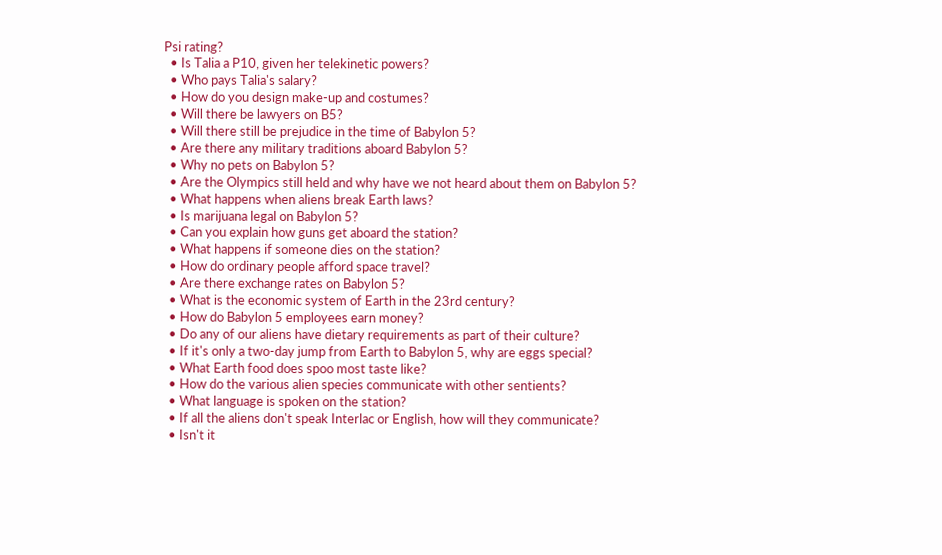Psi rating?
  • Is Talia a P10, given her telekinetic powers?
  • Who pays Talia's salary?
  • How do you design make-up and costumes?
  • Will there be lawyers on B5?
  • Will there still be prejudice in the time of Babylon 5?
  • Are there any military traditions aboard Babylon 5?
  • Why no pets on Babylon 5?
  • Are the Olympics still held and why have we not heard about them on Babylon 5?
  • What happens when aliens break Earth laws?
  • Is marijuana legal on Babylon 5?
  • Can you explain how guns get aboard the station?
  • What happens if someone dies on the station?
  • How do ordinary people afford space travel?
  • Are there exchange rates on Babylon 5?
  • What is the economic system of Earth in the 23rd century?
  • How do Babylon 5 employees earn money?
  • Do any of our aliens have dietary requirements as part of their culture?
  • If it's only a two-day jump from Earth to Babylon 5, why are eggs special?
  • What Earth food does spoo most taste like?
  • How do the various alien species communicate with other sentients?
  • What language is spoken on the station?
  • If all the aliens don't speak Interlac or English, how will they communicate?
  • Isn't it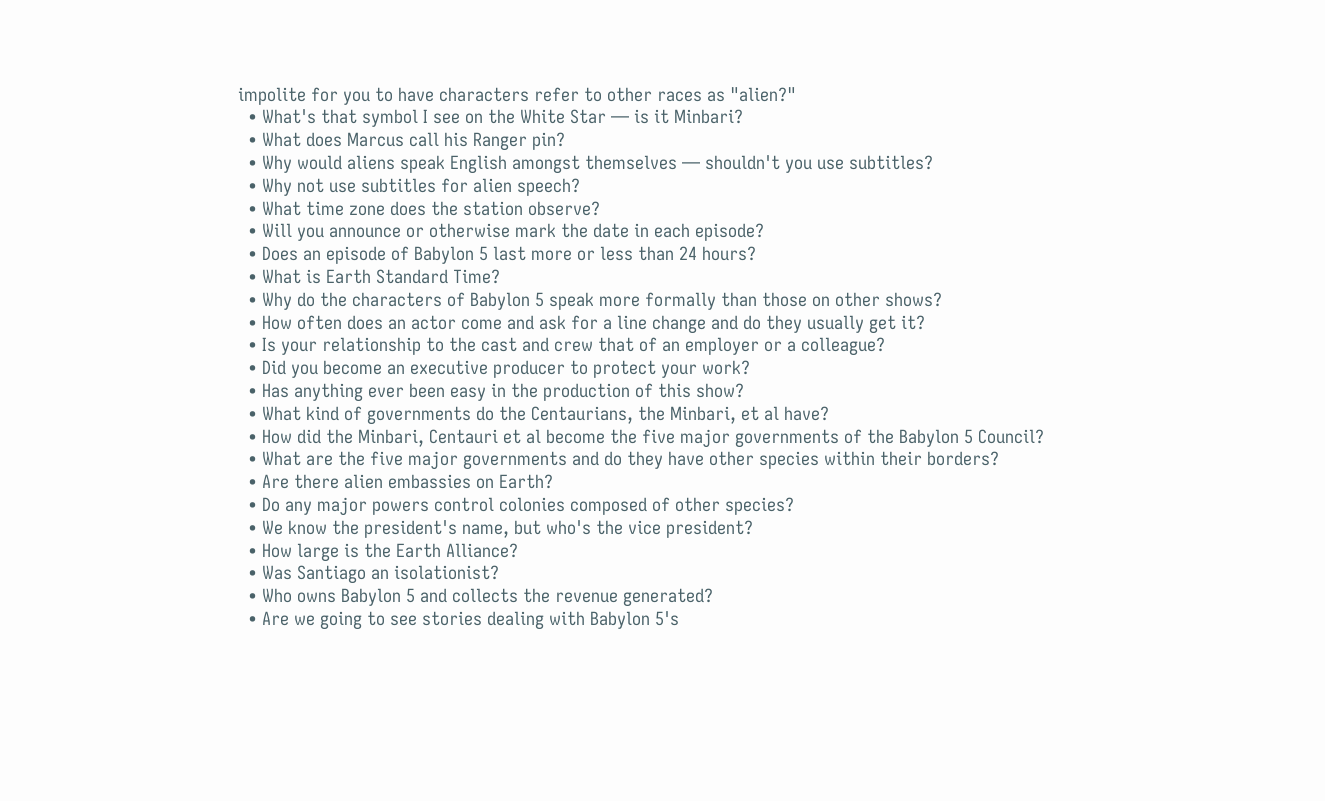impolite for you to have characters refer to other races as "alien?"
  • What's that symbol I see on the White Star — is it Minbari?
  • What does Marcus call his Ranger pin?
  • Why would aliens speak English amongst themselves — shouldn't you use subtitles?
  • Why not use subtitles for alien speech?
  • What time zone does the station observe?
  • Will you announce or otherwise mark the date in each episode?
  • Does an episode of Babylon 5 last more or less than 24 hours?
  • What is Earth Standard Time?
  • Why do the characters of Babylon 5 speak more formally than those on other shows?
  • How often does an actor come and ask for a line change and do they usually get it?
  • Is your relationship to the cast and crew that of an employer or a colleague?
  • Did you become an executive producer to protect your work?
  • Has anything ever been easy in the production of this show?
  • What kind of governments do the Centaurians, the Minbari, et al have?
  • How did the Minbari, Centauri et al become the five major governments of the Babylon 5 Council?
  • What are the five major governments and do they have other species within their borders?
  • Are there alien embassies on Earth?
  • Do any major powers control colonies composed of other species?
  • We know the president's name, but who's the vice president?
  • How large is the Earth Alliance?
  • Was Santiago an isolationist?
  • Who owns Babylon 5 and collects the revenue generated?
  • Are we going to see stories dealing with Babylon 5's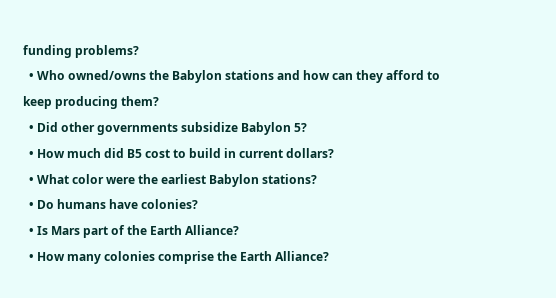funding problems?
  • Who owned/owns the Babylon stations and how can they afford to keep producing them?
  • Did other governments subsidize Babylon 5?
  • How much did B5 cost to build in current dollars?
  • What color were the earliest Babylon stations?
  • Do humans have colonies?
  • Is Mars part of the Earth Alliance?
  • How many colonies comprise the Earth Alliance?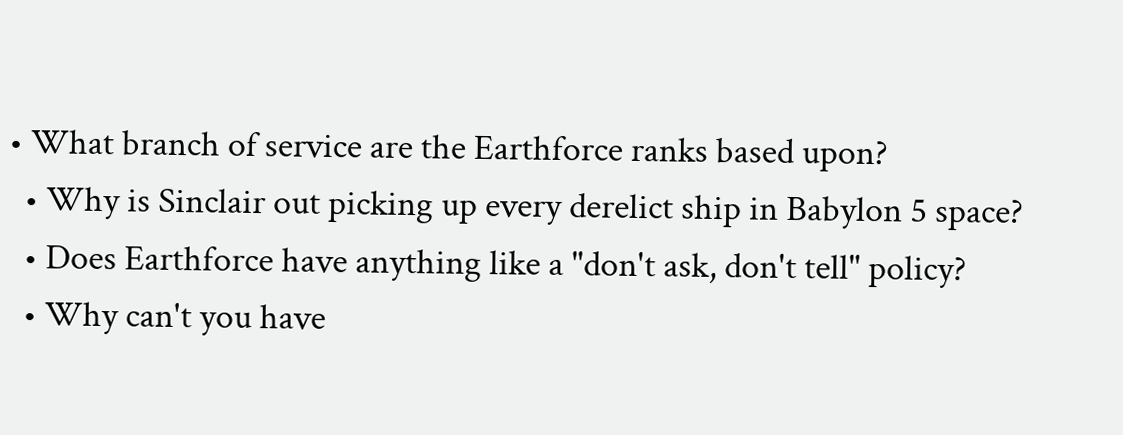• What branch of service are the Earthforce ranks based upon?
  • Why is Sinclair out picking up every derelict ship in Babylon 5 space?
  • Does Earthforce have anything like a "don't ask, don't tell" policy?
  • Why can't you have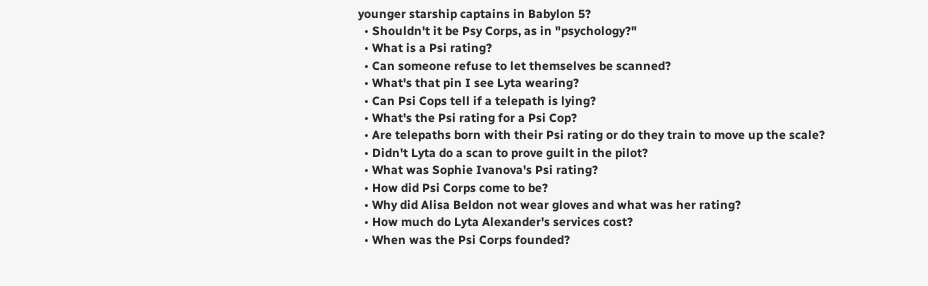younger starship captains in Babylon 5?
  • Shouldn't it be Psy Corps, as in "psychology?"
  • What is a Psi rating?
  • Can someone refuse to let themselves be scanned?
  • What's that pin I see Lyta wearing?
  • Can Psi Cops tell if a telepath is lying?
  • What's the Psi rating for a Psi Cop?
  • Are telepaths born with their Psi rating or do they train to move up the scale?
  • Didn't Lyta do a scan to prove guilt in the pilot?
  • What was Sophie Ivanova's Psi rating?
  • How did Psi Corps come to be?
  • Why did Alisa Beldon not wear gloves and what was her rating?
  • How much do Lyta Alexander's services cost?
  • When was the Psi Corps founded?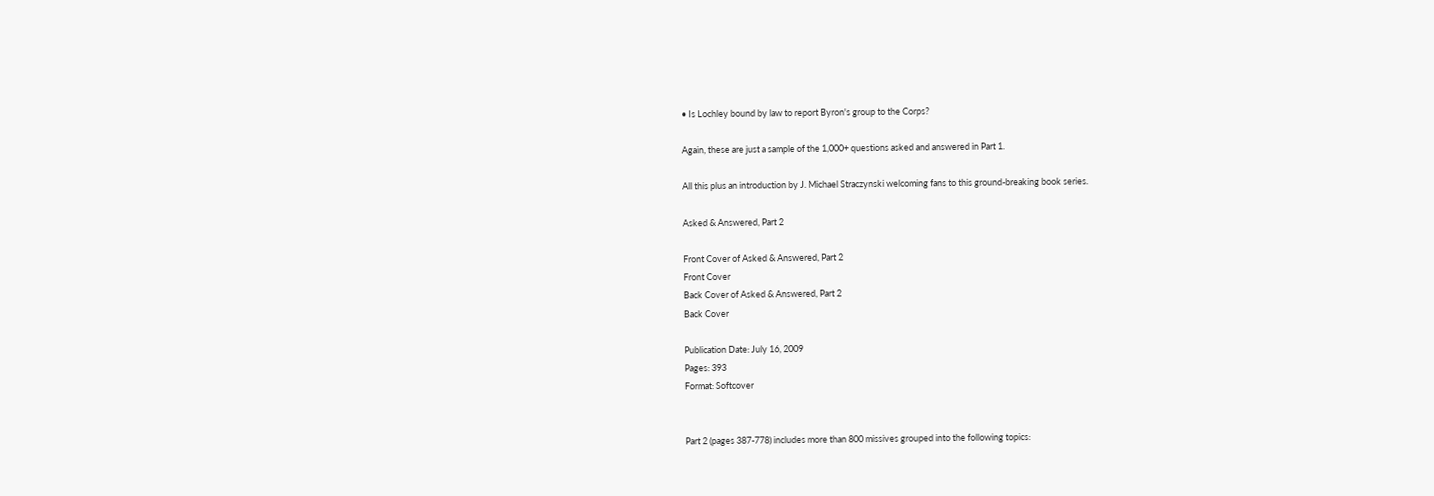• Is Lochley bound by law to report Byron's group to the Corps?

Again, these are just a sample of the 1,000+ questions asked and answered in Part 1.

All this plus an introduction by J. Michael Straczynski welcoming fans to this ground-breaking book series.

Asked & Answered, Part 2

Front Cover of Asked & Answered, Part 2
Front Cover
Back Cover of Asked & Answered, Part 2
Back Cover

Publication Date: July 16, 2009
Pages: 393
Format: Softcover


Part 2 (pages 387-778) includes more than 800 missives grouped into the following topics: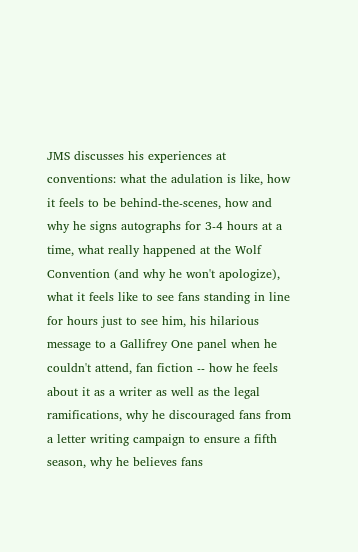JMS discusses his experiences at conventions: what the adulation is like, how it feels to be behind-the-scenes, how and why he signs autographs for 3-4 hours at a time, what really happened at the Wolf Convention (and why he won't apologize), what it feels like to see fans standing in line for hours just to see him, his hilarious message to a Gallifrey One panel when he couldn't attend, fan fiction -- how he feels about it as a writer as well as the legal ramifications, why he discouraged fans from a letter writing campaign to ensure a fifth season, why he believes fans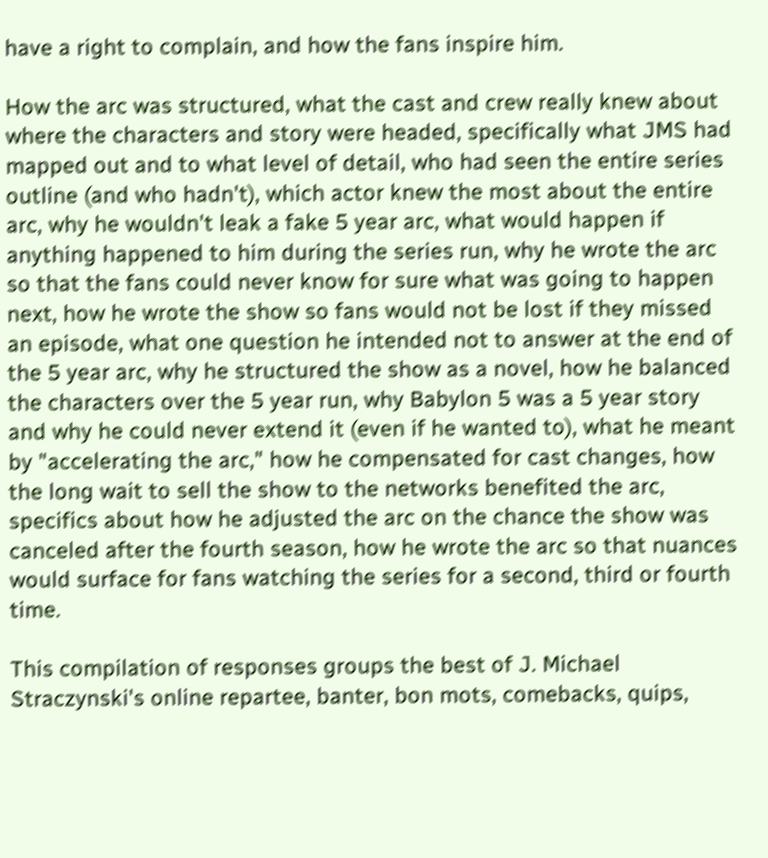have a right to complain, and how the fans inspire him.

How the arc was structured, what the cast and crew really knew about where the characters and story were headed, specifically what JMS had mapped out and to what level of detail, who had seen the entire series outline (and who hadn't), which actor knew the most about the entire arc, why he wouldn't leak a fake 5 year arc, what would happen if anything happened to him during the series run, why he wrote the arc so that the fans could never know for sure what was going to happen next, how he wrote the show so fans would not be lost if they missed an episode, what one question he intended not to answer at the end of the 5 year arc, why he structured the show as a novel, how he balanced the characters over the 5 year run, why Babylon 5 was a 5 year story and why he could never extend it (even if he wanted to), what he meant by "accelerating the arc," how he compensated for cast changes, how the long wait to sell the show to the networks benefited the arc, specifics about how he adjusted the arc on the chance the show was canceled after the fourth season, how he wrote the arc so that nuances would surface for fans watching the series for a second, third or fourth time.

This compilation of responses groups the best of J. Michael Straczynski's online repartee, banter, bon mots, comebacks, quips,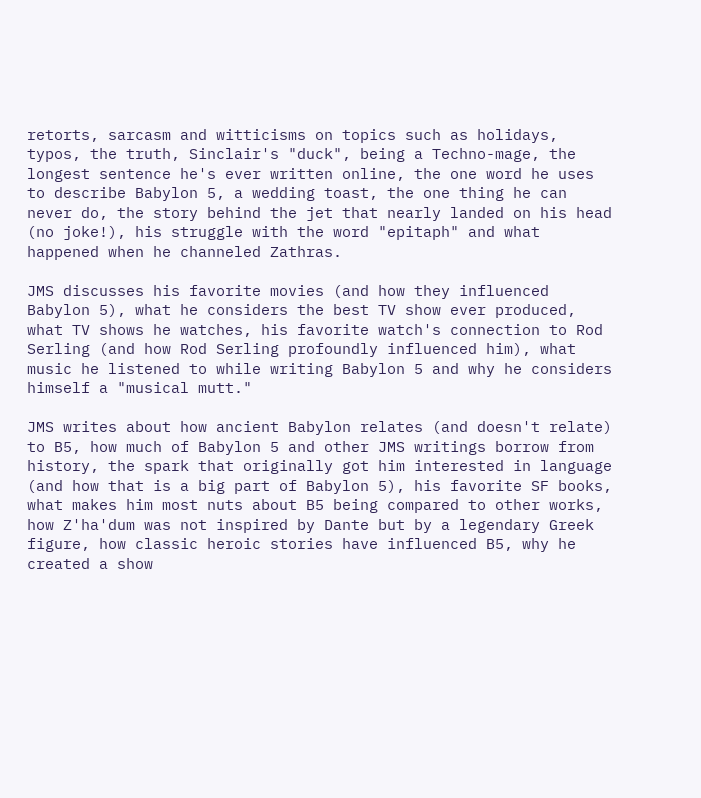retorts, sarcasm and witticisms on topics such as holidays, typos, the truth, Sinclair's "duck", being a Techno-mage, the longest sentence he's ever written online, the one word he uses to describe Babylon 5, a wedding toast, the one thing he can never do, the story behind the jet that nearly landed on his head (no joke!), his struggle with the word "epitaph" and what happened when he channeled Zathras.

JMS discusses his favorite movies (and how they influenced Babylon 5), what he considers the best TV show ever produced, what TV shows he watches, his favorite watch's connection to Rod Serling (and how Rod Serling profoundly influenced him), what music he listened to while writing Babylon 5 and why he considers himself a "musical mutt."

JMS writes about how ancient Babylon relates (and doesn't relate) to B5, how much of Babylon 5 and other JMS writings borrow from history, the spark that originally got him interested in language (and how that is a big part of Babylon 5), his favorite SF books, what makes him most nuts about B5 being compared to other works, how Z'ha'dum was not inspired by Dante but by a legendary Greek figure, how classic heroic stories have influenced B5, why he created a show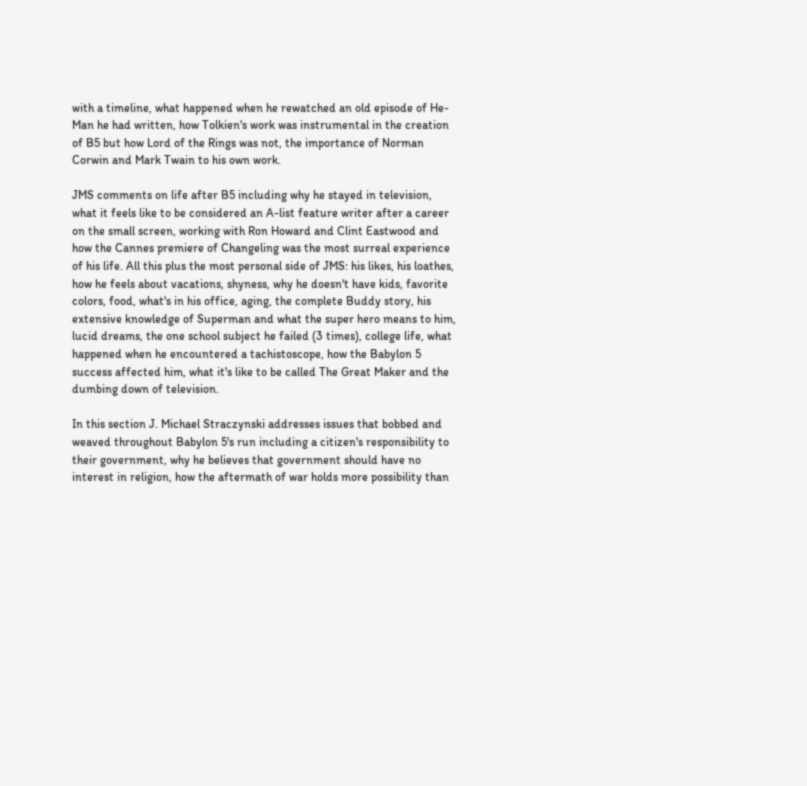with a timeline, what happened when he rewatched an old episode of He-Man he had written, how Tolkien's work was instrumental in the creation of B5 but how Lord of the Rings was not, the importance of Norman Corwin and Mark Twain to his own work.

JMS comments on life after B5 including why he stayed in television, what it feels like to be considered an A-list feature writer after a career on the small screen, working with Ron Howard and Clint Eastwood and how the Cannes premiere of Changeling was the most surreal experience of his life. All this plus the most personal side of JMS: his likes, his loathes, how he feels about vacations, shyness, why he doesn't have kids, favorite colors, food, what's in his office, aging, the complete Buddy story, his extensive knowledge of Superman and what the super hero means to him, lucid dreams, the one school subject he failed (3 times), college life, what happened when he encountered a tachistoscope, how the Babylon 5 success affected him, what it's like to be called The Great Maker and the dumbing down of television.

In this section J. Michael Straczynski addresses issues that bobbed and weaved throughout Babylon 5's run including a citizen's responsibility to their government, why he believes that government should have no interest in religion, how the aftermath of war holds more possibility than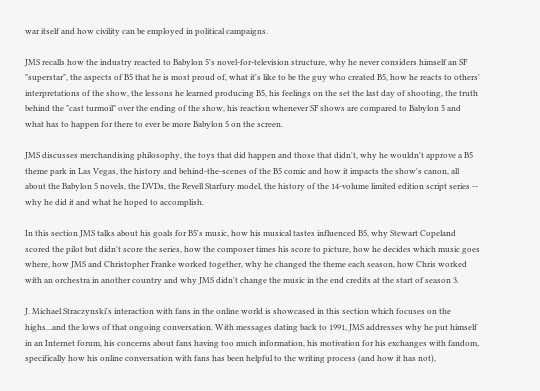war itself and how civility can be employed in political campaigns.

JMS recalls how the industry reacted to Babylon 5's novel-for-television structure, why he never considers himself an SF "superstar", the aspects of B5 that he is most proud of, what it's like to be the guy who created B5, how he reacts to others' interpretations of the show, the lessons he learned producing B5, his feelings on the set the last day of shooting, the truth behind the "cast turmoil" over the ending of the show, his reaction whenever SF shows are compared to Babylon 5 and what has to happen for there to ever be more Babylon 5 on the screen.

JMS discusses merchandising philosophy, the toys that did happen and those that didn't, why he wouldn't approve a B5 theme park in Las Vegas, the history and behind-the-scenes of the B5 comic and how it impacts the show's canon, all about the Babylon 5 novels, the DVDs, the Revell Starfury model, the history of the 14-volume limited edition script series -- why he did it and what he hoped to accomplish.

In this section JMS talks about his goals for B5's music, how his musical tastes influenced B5, why Stewart Copeland scored the pilot but didn't score the series, how the composer times his score to picture, how he decides which music goes where, how JMS and Christopher Franke worked together, why he changed the theme each season, how Chris worked with an orchestra in another country and why JMS didn't change the music in the end credits at the start of season 3.

J. Michael Straczynski's interaction with fans in the online world is showcased in this section which focuses on the highs...and the lows of that ongoing conversation. With messages dating back to 1991, JMS addresses why he put himself in an Internet forum, his concerns about fans having too much information, his motivation for his exchanges with fandom, specifically how his online conversation with fans has been helpful to the writing process (and how it has not),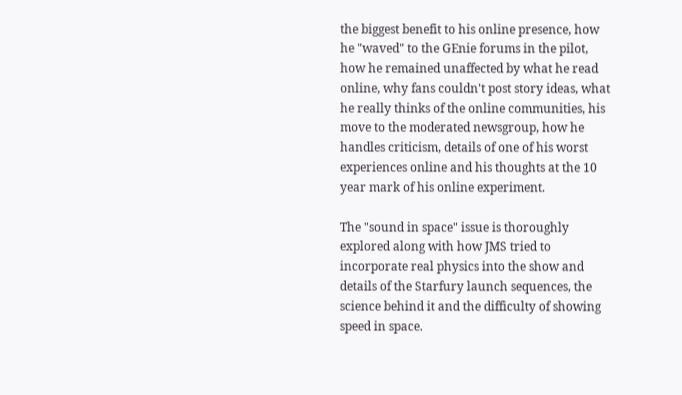the biggest benefit to his online presence, how he "waved" to the GEnie forums in the pilot, how he remained unaffected by what he read online, why fans couldn't post story ideas, what he really thinks of the online communities, his move to the moderated newsgroup, how he handles criticism, details of one of his worst experiences online and his thoughts at the 10 year mark of his online experiment.

The "sound in space" issue is thoroughly explored along with how JMS tried to incorporate real physics into the show and details of the Starfury launch sequences, the science behind it and the difficulty of showing speed in space.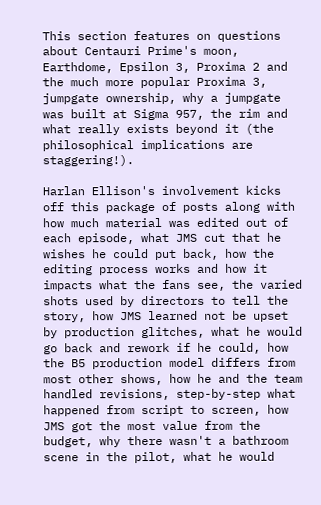This section features on questions about Centauri Prime's moon, Earthdome, Epsilon 3, Proxima 2 and the much more popular Proxima 3, jumpgate ownership, why a jumpgate was built at Sigma 957, the rim and what really exists beyond it (the philosophical implications are staggering!).

Harlan Ellison's involvement kicks off this package of posts along with how much material was edited out of each episode, what JMS cut that he wishes he could put back, how the editing process works and how it impacts what the fans see, the varied shots used by directors to tell the story, how JMS learned not be upset by production glitches, what he would go back and rework if he could, how the B5 production model differs from most other shows, how he and the team handled revisions, step-by-step what happened from script to screen, how JMS got the most value from the budget, why there wasn't a bathroom scene in the pilot, what he would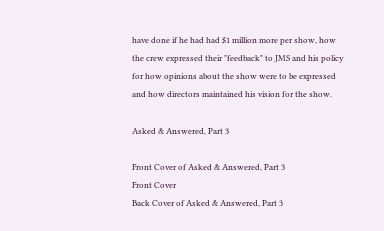have done if he had had $1 million more per show, how the crew expressed their "feedback" to JMS and his policy for how opinions about the show were to be expressed and how directors maintained his vision for the show.

Asked & Answered, Part 3

Front Cover of Asked & Answered, Part 3
Front Cover
Back Cover of Asked & Answered, Part 3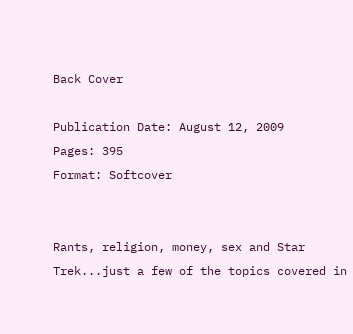Back Cover

Publication Date: August 12, 2009
Pages: 395
Format: Softcover


Rants, religion, money, sex and Star Trek...just a few of the topics covered in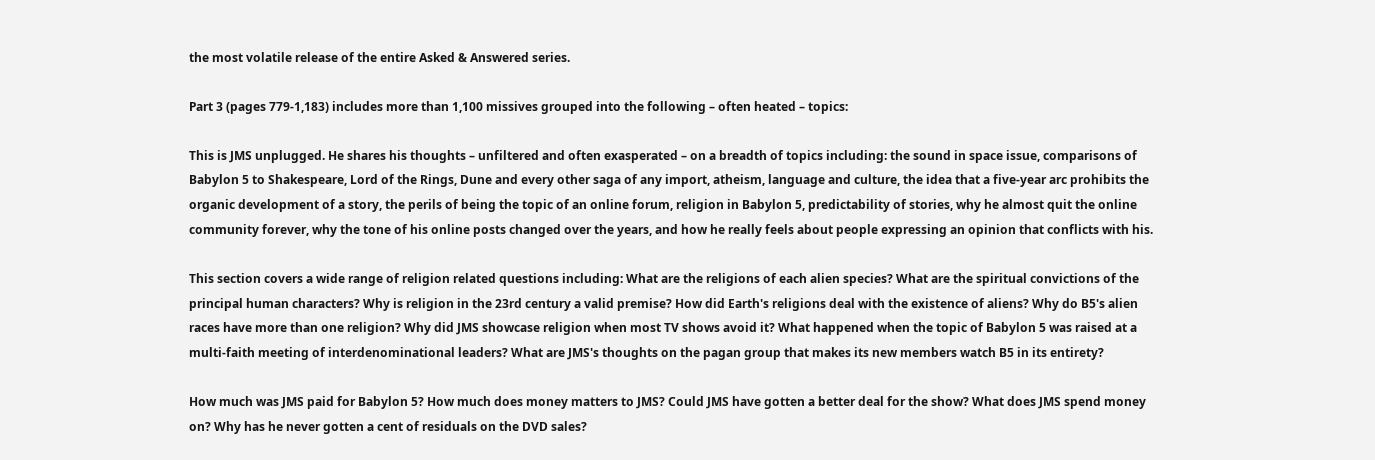the most volatile release of the entire Asked & Answered series.

Part 3 (pages 779-1,183) includes more than 1,100 missives grouped into the following – often heated – topics:

This is JMS unplugged. He shares his thoughts – unfiltered and often exasperated – on a breadth of topics including: the sound in space issue, comparisons of Babylon 5 to Shakespeare, Lord of the Rings, Dune and every other saga of any import, atheism, language and culture, the idea that a five-year arc prohibits the organic development of a story, the perils of being the topic of an online forum, religion in Babylon 5, predictability of stories, why he almost quit the online community forever, why the tone of his online posts changed over the years, and how he really feels about people expressing an opinion that conflicts with his.

This section covers a wide range of religion related questions including: What are the religions of each alien species? What are the spiritual convictions of the principal human characters? Why is religion in the 23rd century a valid premise? How did Earth's religions deal with the existence of aliens? Why do B5's alien races have more than one religion? Why did JMS showcase religion when most TV shows avoid it? What happened when the topic of Babylon 5 was raised at a multi-faith meeting of interdenominational leaders? What are JMS's thoughts on the pagan group that makes its new members watch B5 in its entirety?

How much was JMS paid for Babylon 5? How much does money matters to JMS? Could JMS have gotten a better deal for the show? What does JMS spend money on? Why has he never gotten a cent of residuals on the DVD sales?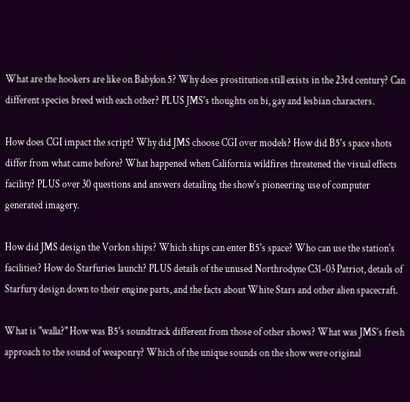What are the hookers are like on Babylon 5? Why does prostitution still exists in the 23rd century? Can different species breed with each other? PLUS JMS's thoughts on bi, gay and lesbian characters.

How does CGI impact the script? Why did JMS choose CGI over models? How did B5's space shots differ from what came before? What happened when California wildfires threatened the visual effects facility? PLUS over 30 questions and answers detailing the show's pioneering use of computer generated imagery.

How did JMS design the Vorlon ships? Which ships can enter B5's space? Who can use the station's facilities? How do Starfuries launch? PLUS details of the unused Northrodyne C31-03 Patriot, details of Starfury design down to their engine parts, and the facts about White Stars and other alien spacecraft.

What is "walla?" How was B5's soundtrack different from those of other shows? What was JMS's fresh approach to the sound of weaponry? Which of the unique sounds on the show were original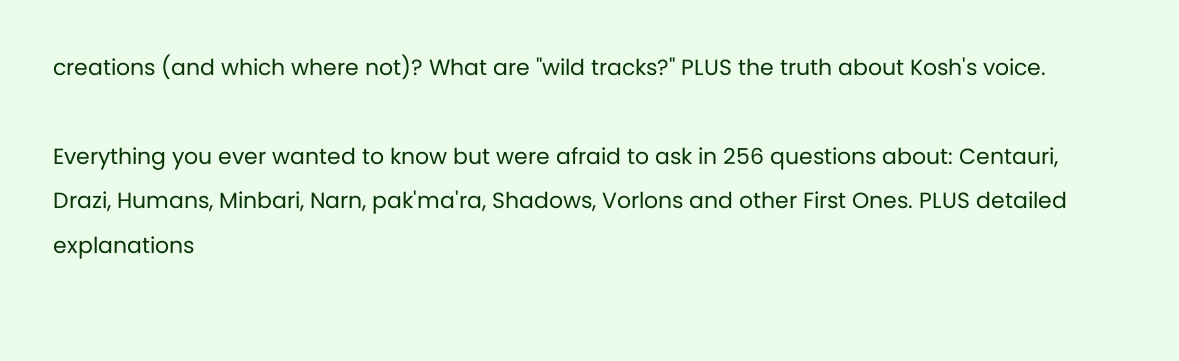creations (and which where not)? What are "wild tracks?" PLUS the truth about Kosh's voice.

Everything you ever wanted to know but were afraid to ask in 256 questions about: Centauri, Drazi, Humans, Minbari, Narn, pak'ma'ra, Shadows, Vorlons and other First Ones. PLUS detailed explanations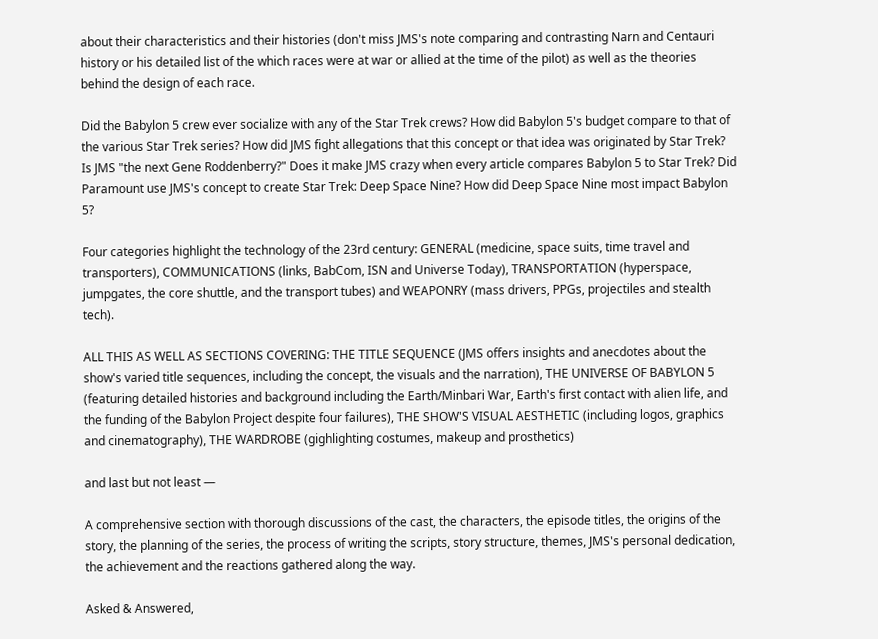about their characteristics and their histories (don't miss JMS's note comparing and contrasting Narn and Centauri history or his detailed list of the which races were at war or allied at the time of the pilot) as well as the theories behind the design of each race.

Did the Babylon 5 crew ever socialize with any of the Star Trek crews? How did Babylon 5's budget compare to that of the various Star Trek series? How did JMS fight allegations that this concept or that idea was originated by Star Trek? Is JMS "the next Gene Roddenberry?" Does it make JMS crazy when every article compares Babylon 5 to Star Trek? Did Paramount use JMS's concept to create Star Trek: Deep Space Nine? How did Deep Space Nine most impact Babylon 5?

Four categories highlight the technology of the 23rd century: GENERAL (medicine, space suits, time travel and transporters), COMMUNICATIONS (links, BabCom, ISN and Universe Today), TRANSPORTATION (hyperspace, jumpgates, the core shuttle, and the transport tubes) and WEAPONRY (mass drivers, PPGs, projectiles and stealth tech).

ALL THIS AS WELL AS SECTIONS COVERING: THE TITLE SEQUENCE (JMS offers insights and anecdotes about the show's varied title sequences, including the concept, the visuals and the narration), THE UNIVERSE OF BABYLON 5 (featuring detailed histories and background including the Earth/Minbari War, Earth's first contact with alien life, and the funding of the Babylon Project despite four failures), THE SHOW'S VISUAL AESTHETIC (including logos, graphics and cinematography), THE WARDROBE (gighlighting costumes, makeup and prosthetics)

and last but not least —

A comprehensive section with thorough discussions of the cast, the characters, the episode titles, the origins of the story, the planning of the series, the process of writing the scripts, story structure, themes, JMS's personal dedication, the achievement and the reactions gathered along the way.

Asked & Answered,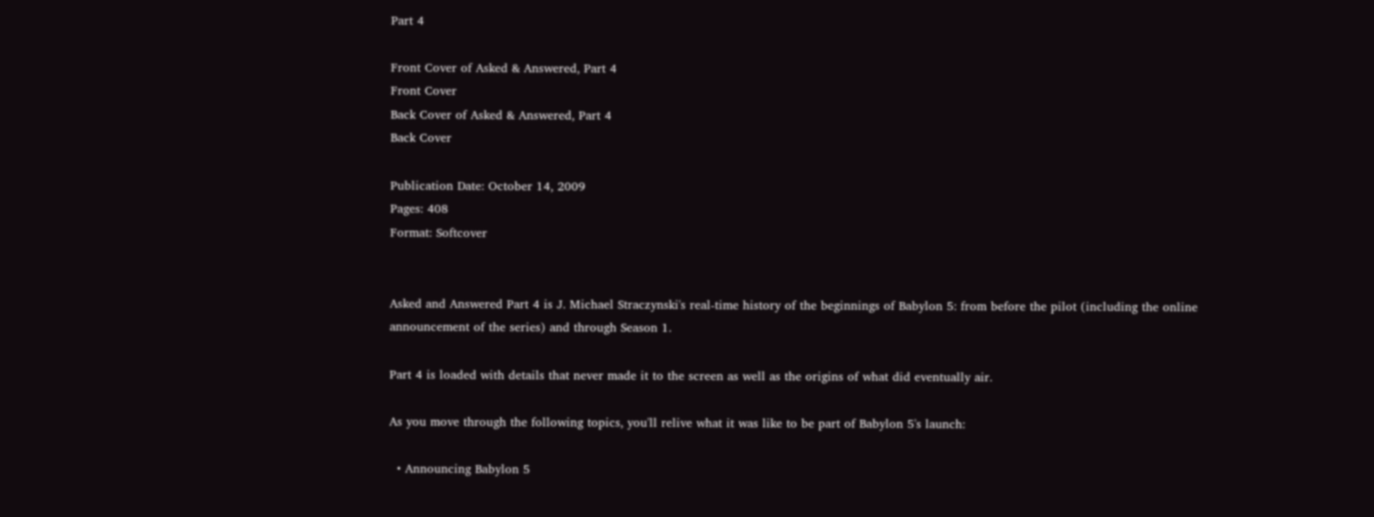Part 4

Front Cover of Asked & Answered, Part 4
Front Cover
Back Cover of Asked & Answered, Part 4
Back Cover

Publication Date: October 14, 2009
Pages: 408
Format: Softcover


Asked and Answered Part 4 is J. Michael Straczynski's real-time history of the beginnings of Babylon 5: from before the pilot (including the online announcement of the series) and through Season 1.

Part 4 is loaded with details that never made it to the screen as well as the origins of what did eventually air.

As you move through the following topics, you'll relive what it was like to be part of Babylon 5's launch:

  • Announcing Babylon 5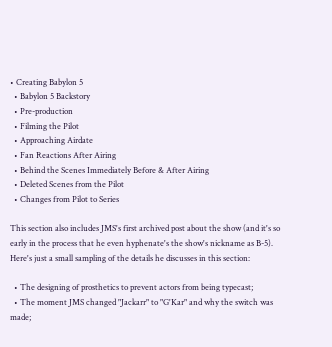• Creating Babylon 5
  • Babylon 5 Backstory
  • Pre-production
  • Filming the Pilot
  • Approaching Airdate
  • Fan Reactions After Airing
  • Behind the Scenes Immediately Before & After Airing
  • Deleted Scenes from the Pilot
  • Changes from Pilot to Series

This section also includes JMS's first archived post about the show (and it's so early in the process that he even hyphenate's the show's nickname as B-5). Here's just a small sampling of the details he discusses in this section:

  • The designing of prosthetics to prevent actors from being typecast;
  • The moment JMS changed "Jackarr" to "G'Kar" and why the switch was made;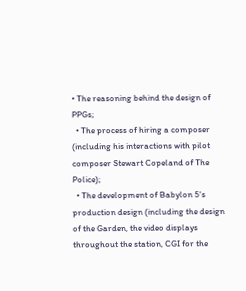• The reasoning behind the design of PPGs;
  • The process of hiring a composer (including his interactions with pilot composer Stewart Copeland of The Police);
  • The development of Babylon 5's production design (including the design of the Garden, the video displays throughout the station, CGI for the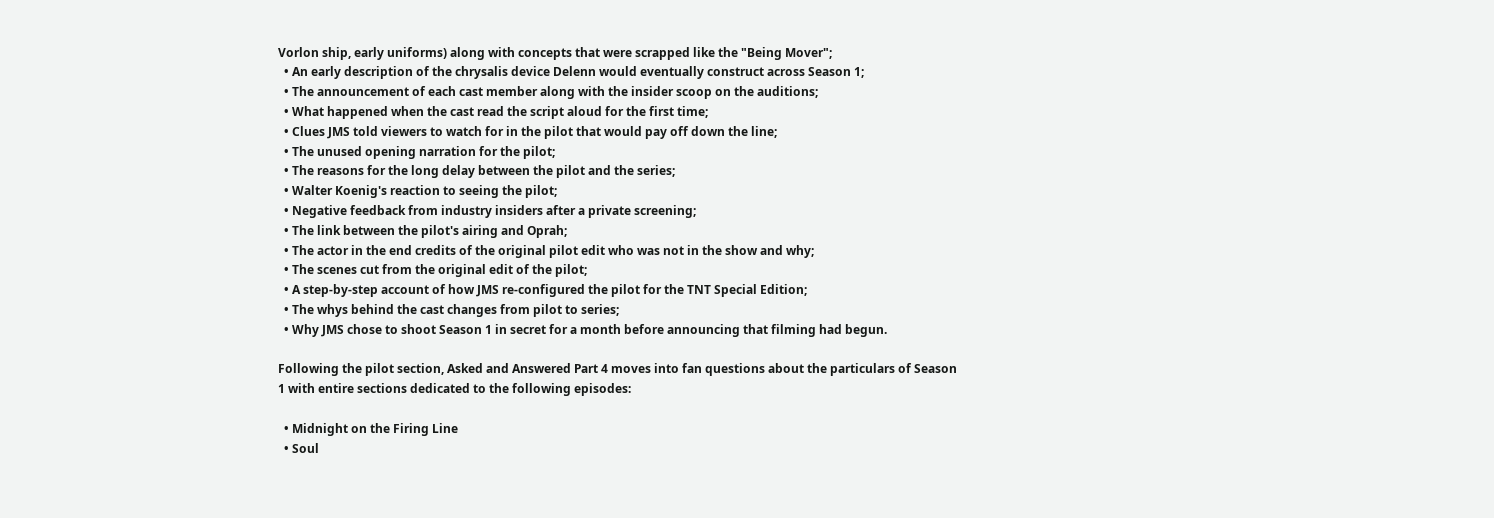Vorlon ship, early uniforms) along with concepts that were scrapped like the "Being Mover";
  • An early description of the chrysalis device Delenn would eventually construct across Season 1;
  • The announcement of each cast member along with the insider scoop on the auditions;
  • What happened when the cast read the script aloud for the first time;
  • Clues JMS told viewers to watch for in the pilot that would pay off down the line;
  • The unused opening narration for the pilot;
  • The reasons for the long delay between the pilot and the series;
  • Walter Koenig's reaction to seeing the pilot;
  • Negative feedback from industry insiders after a private screening;
  • The link between the pilot's airing and Oprah;
  • The actor in the end credits of the original pilot edit who was not in the show and why;
  • The scenes cut from the original edit of the pilot;
  • A step-by-step account of how JMS re-configured the pilot for the TNT Special Edition;
  • The whys behind the cast changes from pilot to series;
  • Why JMS chose to shoot Season 1 in secret for a month before announcing that filming had begun.

Following the pilot section, Asked and Answered Part 4 moves into fan questions about the particulars of Season 1 with entire sections dedicated to the following episodes:

  • Midnight on the Firing Line
  • Soul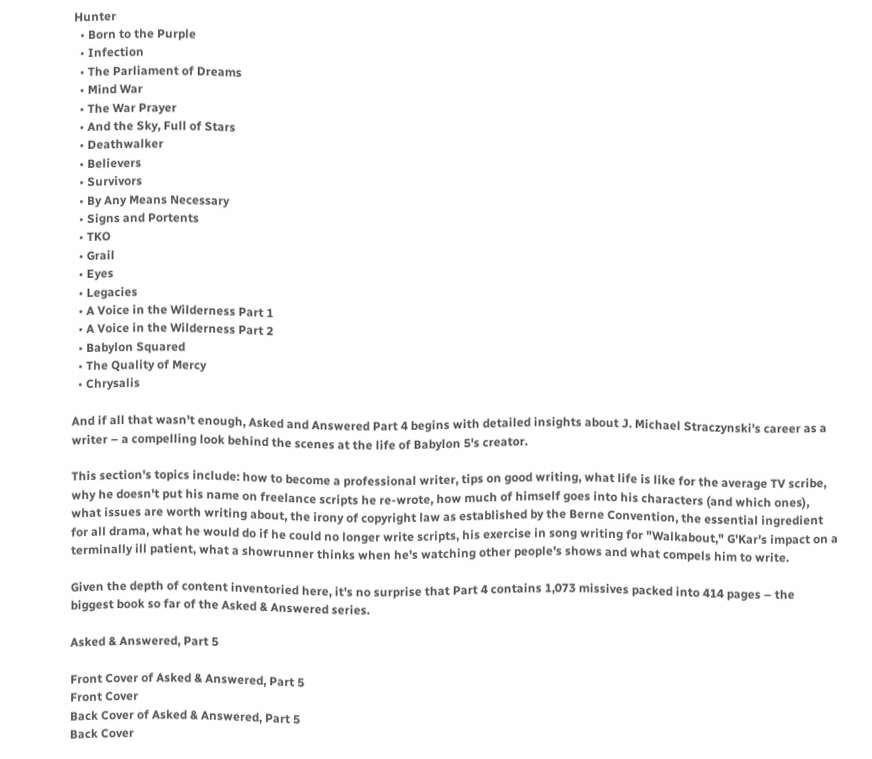Hunter
  • Born to the Purple
  • Infection
  • The Parliament of Dreams
  • Mind War
  • The War Prayer
  • And the Sky, Full of Stars
  • Deathwalker
  • Believers
  • Survivors
  • By Any Means Necessary
  • Signs and Portents
  • TKO
  • Grail
  • Eyes
  • Legacies
  • A Voice in the Wilderness Part 1
  • A Voice in the Wilderness Part 2
  • Babylon Squared
  • The Quality of Mercy
  • Chrysalis

And if all that wasn't enough, Asked and Answered Part 4 begins with detailed insights about J. Michael Straczynski's career as a writer – a compelling look behind the scenes at the life of Babylon 5's creator.

This section's topics include: how to become a professional writer, tips on good writing, what life is like for the average TV scribe, why he doesn't put his name on freelance scripts he re-wrote, how much of himself goes into his characters (and which ones), what issues are worth writing about, the irony of copyright law as established by the Berne Convention, the essential ingredient for all drama, what he would do if he could no longer write scripts, his exercise in song writing for "Walkabout," G'Kar's impact on a terminally ill patient, what a showrunner thinks when he's watching other people's shows and what compels him to write.

Given the depth of content inventoried here, it's no surprise that Part 4 contains 1,073 missives packed into 414 pages – the biggest book so far of the Asked & Answered series.

Asked & Answered, Part 5

Front Cover of Asked & Answered, Part 5
Front Cover
Back Cover of Asked & Answered, Part 5
Back Cover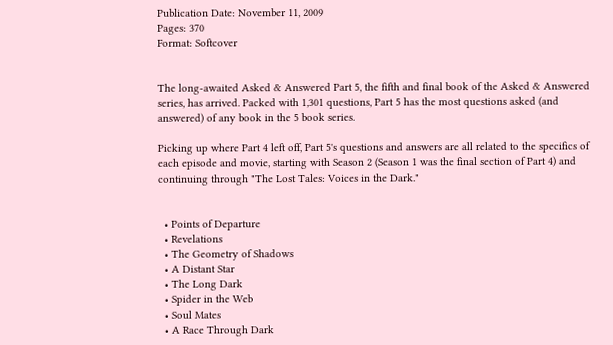Publication Date: November 11, 2009
Pages: 370
Format: Softcover


The long-awaited Asked & Answered Part 5, the fifth and final book of the Asked & Answered series, has arrived. Packed with 1,301 questions, Part 5 has the most questions asked (and answered) of any book in the 5 book series.

Picking up where Part 4 left off, Part 5's questions and answers are all related to the specifics of each episode and movie, starting with Season 2 (Season 1 was the final section of Part 4) and continuing through "The Lost Tales: Voices in the Dark."


  • Points of Departure
  • Revelations
  • The Geometry of Shadows
  • A Distant Star
  • The Long Dark
  • Spider in the Web
  • Soul Mates
  • A Race Through Dark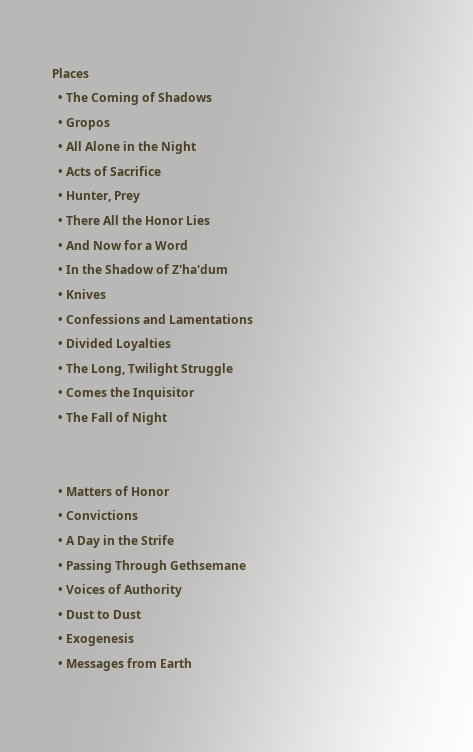Places
  • The Coming of Shadows
  • Gropos
  • All Alone in the Night
  • Acts of Sacrifice
  • Hunter, Prey
  • There All the Honor Lies
  • And Now for a Word
  • In the Shadow of Z'ha'dum
  • Knives
  • Confessions and Lamentations
  • Divided Loyalties
  • The Long, Twilight Struggle
  • Comes the Inquisitor
  • The Fall of Night


  • Matters of Honor
  • Convictions
  • A Day in the Strife
  • Passing Through Gethsemane
  • Voices of Authority
  • Dust to Dust
  • Exogenesis
  • Messages from Earth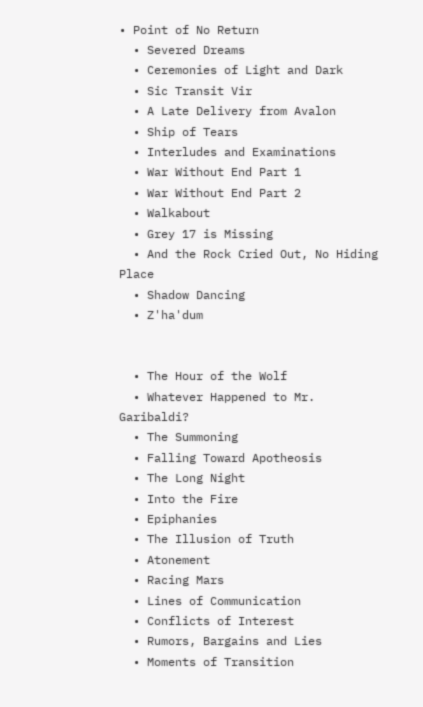• Point of No Return
  • Severed Dreams
  • Ceremonies of Light and Dark
  • Sic Transit Vir
  • A Late Delivery from Avalon
  • Ship of Tears
  • Interludes and Examinations
  • War Without End Part 1
  • War Without End Part 2
  • Walkabout
  • Grey 17 is Missing
  • And the Rock Cried Out, No Hiding Place
  • Shadow Dancing
  • Z'ha'dum


  • The Hour of the Wolf
  • Whatever Happened to Mr. Garibaldi?
  • The Summoning
  • Falling Toward Apotheosis
  • The Long Night
  • Into the Fire
  • Epiphanies
  • The Illusion of Truth
  • Atonement
  • Racing Mars
  • Lines of Communication
  • Conflicts of Interest
  • Rumors, Bargains and Lies
  • Moments of Transition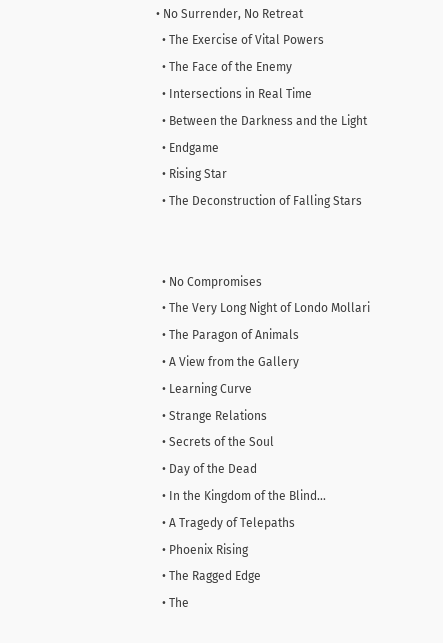• No Surrender, No Retreat
  • The Exercise of Vital Powers
  • The Face of the Enemy
  • Intersections in Real Time
  • Between the Darkness and the Light
  • Endgame
  • Rising Star
  • The Deconstruction of Falling Stars


  • No Compromises
  • The Very Long Night of Londo Mollari
  • The Paragon of Animals
  • A View from the Gallery
  • Learning Curve
  • Strange Relations
  • Secrets of the Soul
  • Day of the Dead
  • In the Kingdom of the Blind...
  • A Tragedy of Telepaths
  • Phoenix Rising
  • The Ragged Edge
  • The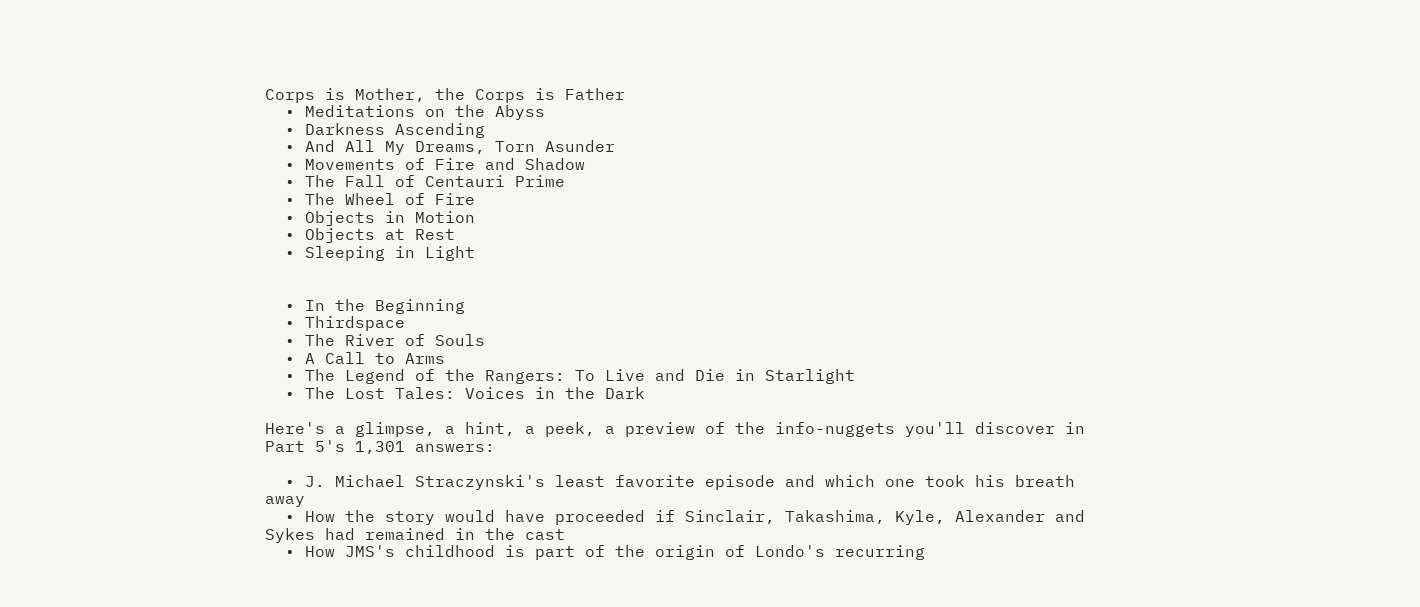Corps is Mother, the Corps is Father
  • Meditations on the Abyss
  • Darkness Ascending
  • And All My Dreams, Torn Asunder
  • Movements of Fire and Shadow
  • The Fall of Centauri Prime
  • The Wheel of Fire
  • Objects in Motion
  • Objects at Rest
  • Sleeping in Light


  • In the Beginning
  • Thirdspace
  • The River of Souls
  • A Call to Arms
  • The Legend of the Rangers: To Live and Die in Starlight
  • The Lost Tales: Voices in the Dark

Here's a glimpse, a hint, a peek, a preview of the info-nuggets you'll discover in Part 5's 1,301 answers:

  • J. Michael Straczynski's least favorite episode and which one took his breath away
  • How the story would have proceeded if Sinclair, Takashima, Kyle, Alexander and Sykes had remained in the cast
  • How JMS's childhood is part of the origin of Londo's recurring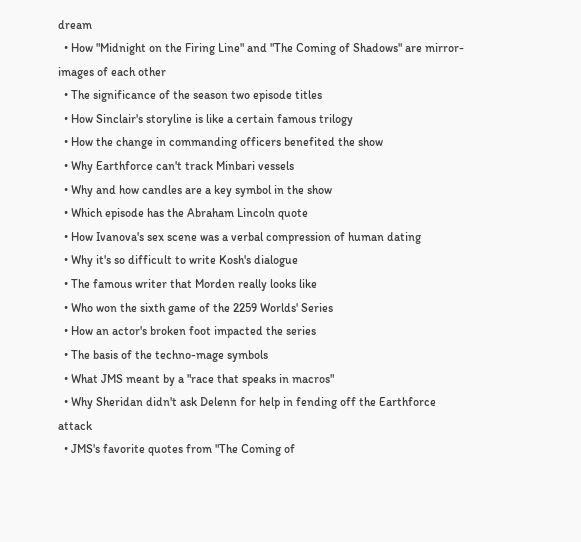dream
  • How "Midnight on the Firing Line" and "The Coming of Shadows" are mirror-images of each other
  • The significance of the season two episode titles
  • How Sinclair's storyline is like a certain famous trilogy
  • How the change in commanding officers benefited the show
  • Why Earthforce can't track Minbari vessels
  • Why and how candles are a key symbol in the show
  • Which episode has the Abraham Lincoln quote
  • How Ivanova's sex scene was a verbal compression of human dating
  • Why it's so difficult to write Kosh's dialogue
  • The famous writer that Morden really looks like
  • Who won the sixth game of the 2259 Worlds' Series
  • How an actor's broken foot impacted the series
  • The basis of the techno-mage symbols
  • What JMS meant by a "race that speaks in macros"
  • Why Sheridan didn't ask Delenn for help in fending off the Earthforce attack
  • JMS's favorite quotes from "The Coming of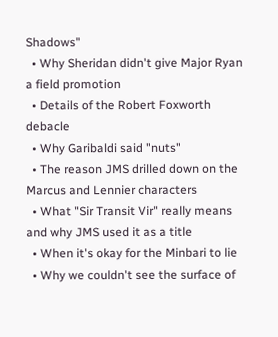Shadows"
  • Why Sheridan didn't give Major Ryan a field promotion
  • Details of the Robert Foxworth debacle
  • Why Garibaldi said "nuts"
  • The reason JMS drilled down on the Marcus and Lennier characters
  • What "Sir Transit Vir" really means and why JMS used it as a title
  • When it's okay for the Minbari to lie
  • Why we couldn't see the surface of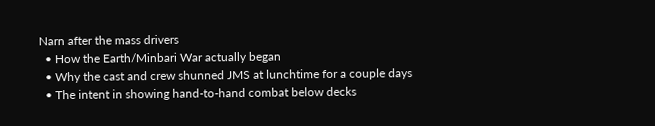Narn after the mass drivers
  • How the Earth/Minbari War actually began
  • Why the cast and crew shunned JMS at lunchtime for a couple days
  • The intent in showing hand-to-hand combat below decks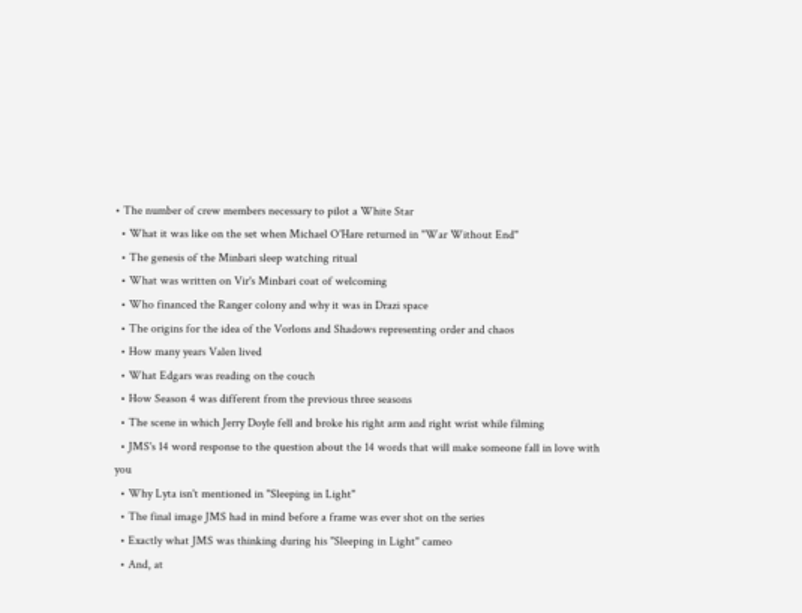• The number of crew members necessary to pilot a White Star
  • What it was like on the set when Michael O'Hare returned in "War Without End"
  • The genesis of the Minbari sleep watching ritual
  • What was written on Vir's Minbari coat of welcoming
  • Who financed the Ranger colony and why it was in Drazi space
  • The origins for the idea of the Vorlons and Shadows representing order and chaos
  • How many years Valen lived
  • What Edgars was reading on the couch
  • How Season 4 was different from the previous three seasons
  • The scene in which Jerry Doyle fell and broke his right arm and right wrist while filming
  • JMS's 14 word response to the question about the 14 words that will make someone fall in love with you
  • Why Lyta isn't mentioned in "Sleeping in Light"
  • The final image JMS had in mind before a frame was ever shot on the series
  • Exactly what JMS was thinking during his "Sleeping in Light" cameo
  • And, at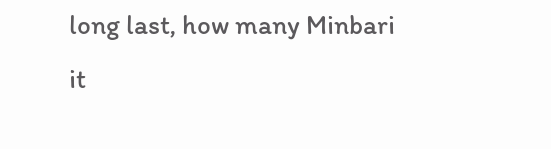long last, how many Minbari it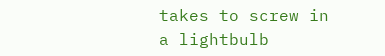takes to screw in a lightbulb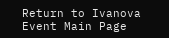Return to Ivanova Event Main Page